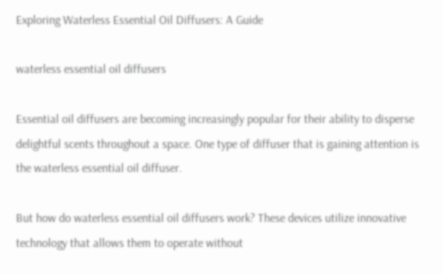Exploring Waterless Essential Oil Diffusers: A Guide

waterless essential oil diffusers

Essential oil diffusers are becoming increasingly popular for their ability to disperse delightful scents throughout a space. One type of diffuser that is gaining attention is the waterless essential oil diffuser.

But how do waterless essential oil diffusers work? These devices utilize innovative technology that allows them to operate without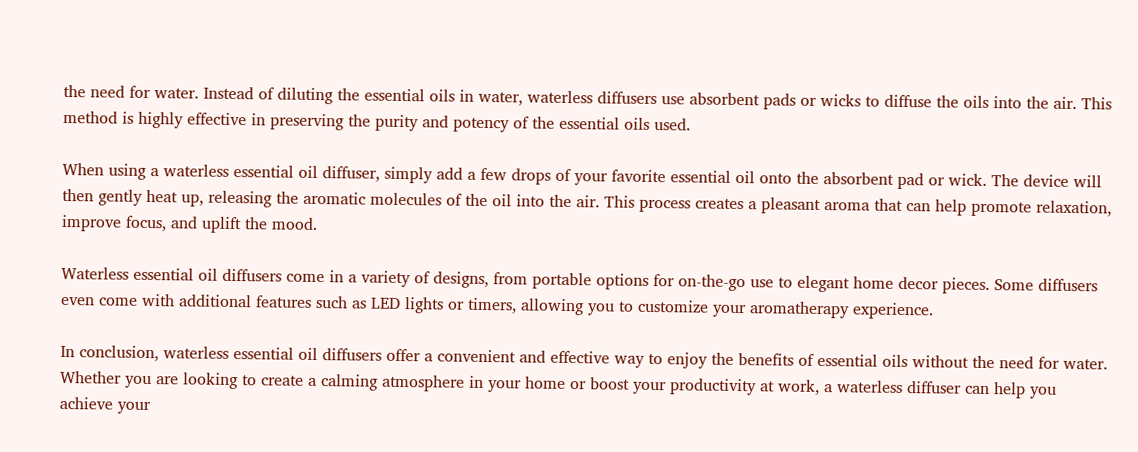the need for water. Instead of diluting the essential oils in water, waterless diffusers use absorbent pads or wicks to diffuse the oils into the air. This method is highly effective in preserving the purity and potency of the essential oils used.

When using a waterless essential oil diffuser, simply add a few drops of your favorite essential oil onto the absorbent pad or wick. The device will then gently heat up, releasing the aromatic molecules of the oil into the air. This process creates a pleasant aroma that can help promote relaxation, improve focus, and uplift the mood.

Waterless essential oil diffusers come in a variety of designs, from portable options for on-the-go use to elegant home decor pieces. Some diffusers even come with additional features such as LED lights or timers, allowing you to customize your aromatherapy experience.

In conclusion, waterless essential oil diffusers offer a convenient and effective way to enjoy the benefits of essential oils without the need for water. Whether you are looking to create a calming atmosphere in your home or boost your productivity at work, a waterless diffuser can help you achieve your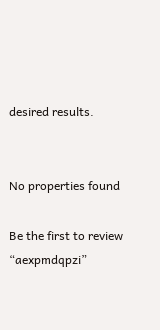desired results.


No properties found

Be the first to review “aexpmdqpzi”